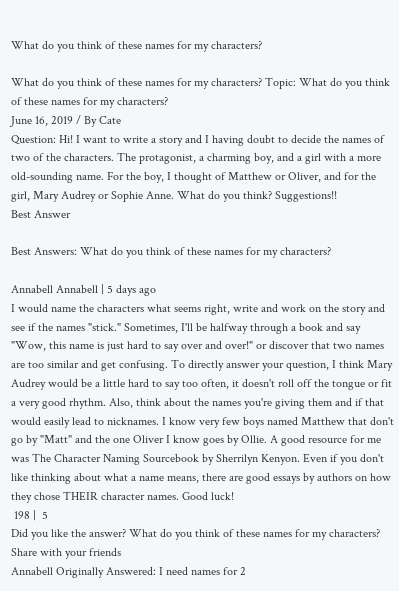What do you think of these names for my characters?

What do you think of these names for my characters? Topic: What do you think of these names for my characters?
June 16, 2019 / By Cate
Question: Hi! I want to write a story and I having doubt to decide the names of two of the characters. The protagonist, a charming boy, and a girl with a more old-sounding name. For the boy, I thought of Matthew or Oliver, and for the girl, Mary Audrey or Sophie Anne. What do you think? Suggestions!!
Best Answer

Best Answers: What do you think of these names for my characters?

Annabell Annabell | 5 days ago
I would name the characters what seems right, write and work on the story and see if the names "stick." Sometimes, I'll be halfway through a book and say "Wow, this name is just hard to say over and over!" or discover that two names are too similar and get confusing. To directly answer your question, I think Mary Audrey would be a little hard to say too often, it doesn't roll off the tongue or fit a very good rhythm. Also, think about the names you're giving them and if that would easily lead to nicknames. I know very few boys named Matthew that don't go by "Matt" and the one Oliver I know goes by Ollie. A good resource for me was The Character Naming Sourcebook by Sherrilyn Kenyon. Even if you don't like thinking about what a name means, there are good essays by authors on how they chose THEIR character names. Good luck!
 198 |  5
Did you like the answer? What do you think of these names for my characters? Share with your friends
Annabell Originally Answered: I need names for 2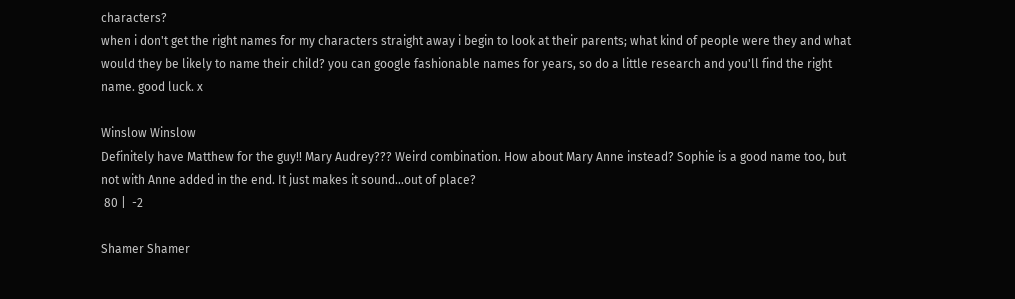characters?
when i don't get the right names for my characters straight away i begin to look at their parents; what kind of people were they and what would they be likely to name their child? you can google fashionable names for years, so do a little research and you'll find the right name. good luck. x

Winslow Winslow
Definitely have Matthew for the guy!! Mary Audrey??? Weird combination. How about Mary Anne instead? Sophie is a good name too, but not with Anne added in the end. It just makes it sound...out of place?
 80 |  -2

Shamer Shamer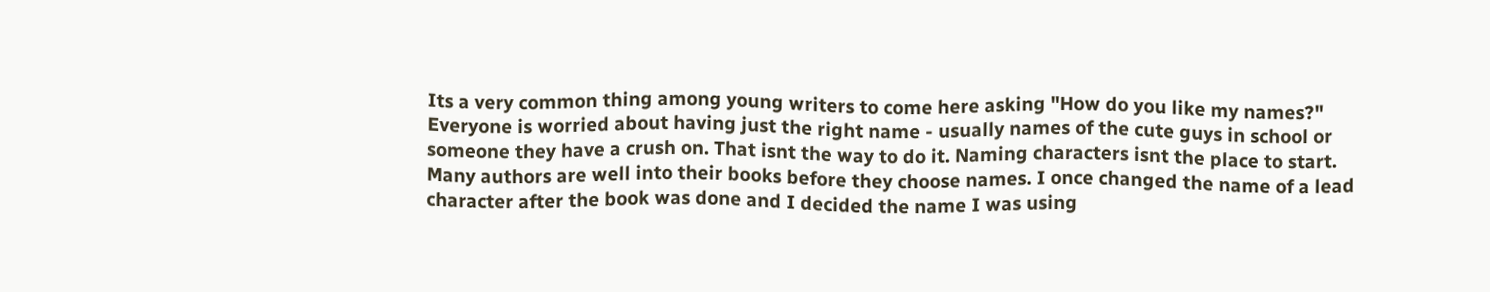Its a very common thing among young writers to come here asking "How do you like my names?" Everyone is worried about having just the right name - usually names of the cute guys in school or someone they have a crush on. That isnt the way to do it. Naming characters isnt the place to start. Many authors are well into their books before they choose names. I once changed the name of a lead character after the book was done and I decided the name I was using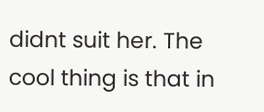didnt suit her. The cool thing is that in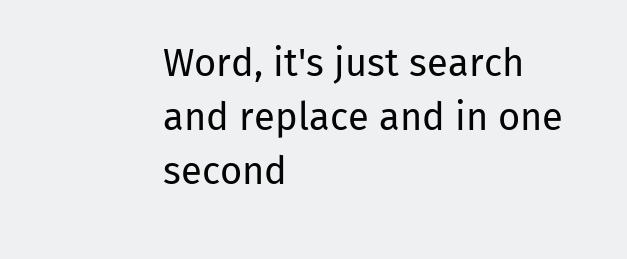Word, it's just search and replace and in one second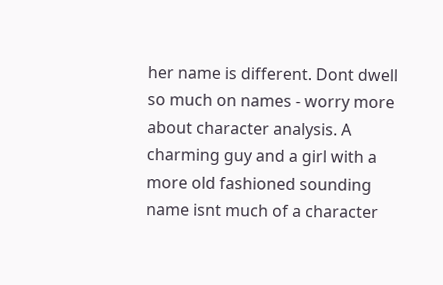her name is different. Dont dwell so much on names - worry more about character analysis. A charming guy and a girl with a more old fashioned sounding name isnt much of a character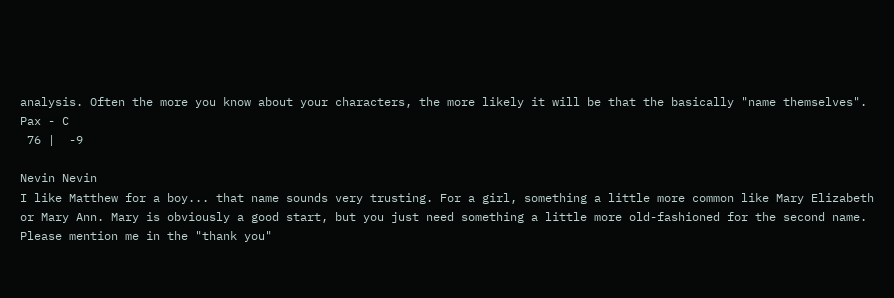analysis. Often the more you know about your characters, the more likely it will be that the basically "name themselves". Pax - C
 76 |  -9

Nevin Nevin
I like Matthew for a boy... that name sounds very trusting. For a girl, something a little more common like Mary Elizabeth or Mary Ann. Mary is obviously a good start, but you just need something a little more old-fashioned for the second name. Please mention me in the "thank you"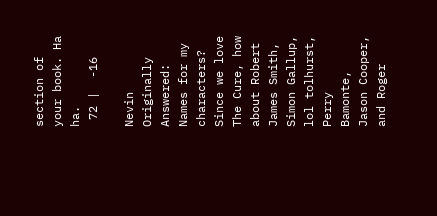section of your book. Ha ha.
 72 |  -16

Nevin Originally Answered: Names for my characters?
Since we love The Cure, how about Robert James Smith, Simon Gallup, lol tolhurst, Perry Bamonte, Jason Cooper, and Roger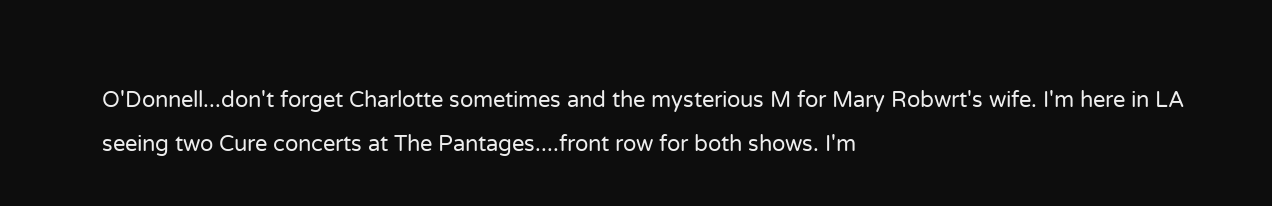O'Donnell...don't forget Charlotte sometimes and the mysterious M for Mary Robwrt's wife. I'm here in LA seeing two Cure concerts at The Pantages....front row for both shows. I'm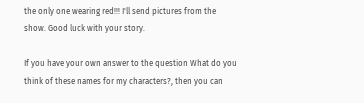the only one wearing red!!! I'll send pictures from the show. Good luck with your story.

If you have your own answer to the question What do you think of these names for my characters?, then you can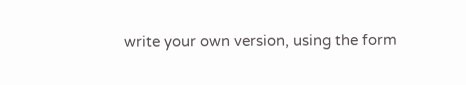write your own version, using the form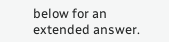below for an extended answer.